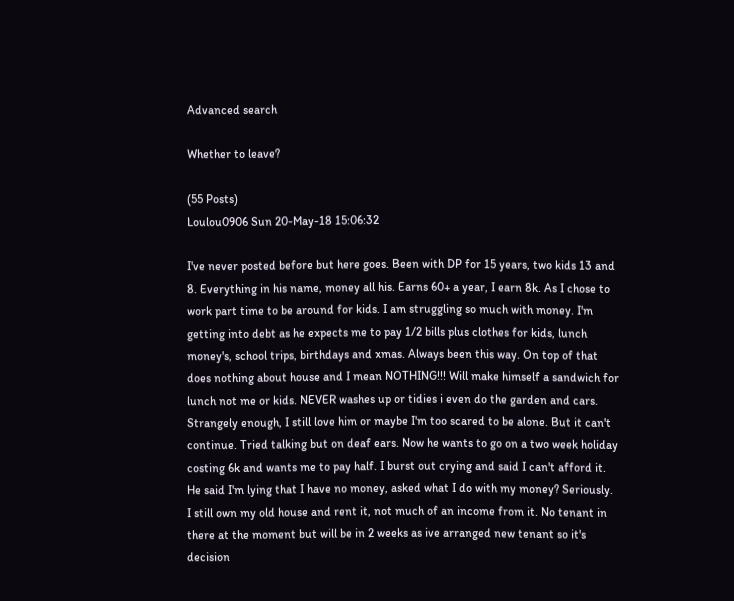Advanced search

Whether to leave?

(55 Posts)
Loulou0906 Sun 20-May-18 15:06:32

I've never posted before but here goes. Been with DP for 15 years, two kids 13 and 8. Everything in his name, money all his. Earns 60+ a year, I earn 8k. As I chose to work part time to be around for kids. I am struggling so much with money. I'm getting into debt as he expects me to pay 1/2 bills plus clothes for kids, lunch money's, school trips, birthdays and xmas. Always been this way. On top of that does nothing about house and I mean NOTHING!!! Will make himself a sandwich for lunch not me or kids. NEVER washes up or tidies i even do the garden and cars. Strangely enough, I still love him or maybe I'm too scared to be alone. But it can't continue. Tried talking but on deaf ears. Now he wants to go on a two week holiday costing 6k and wants me to pay half. I burst out crying and said I can't afford it. He said I'm lying that I have no money, asked what I do with my money? Seriously. I still own my old house and rent it, not much of an income from it. No tenant in there at the moment but will be in 2 weeks as ive arranged new tenant so it's decision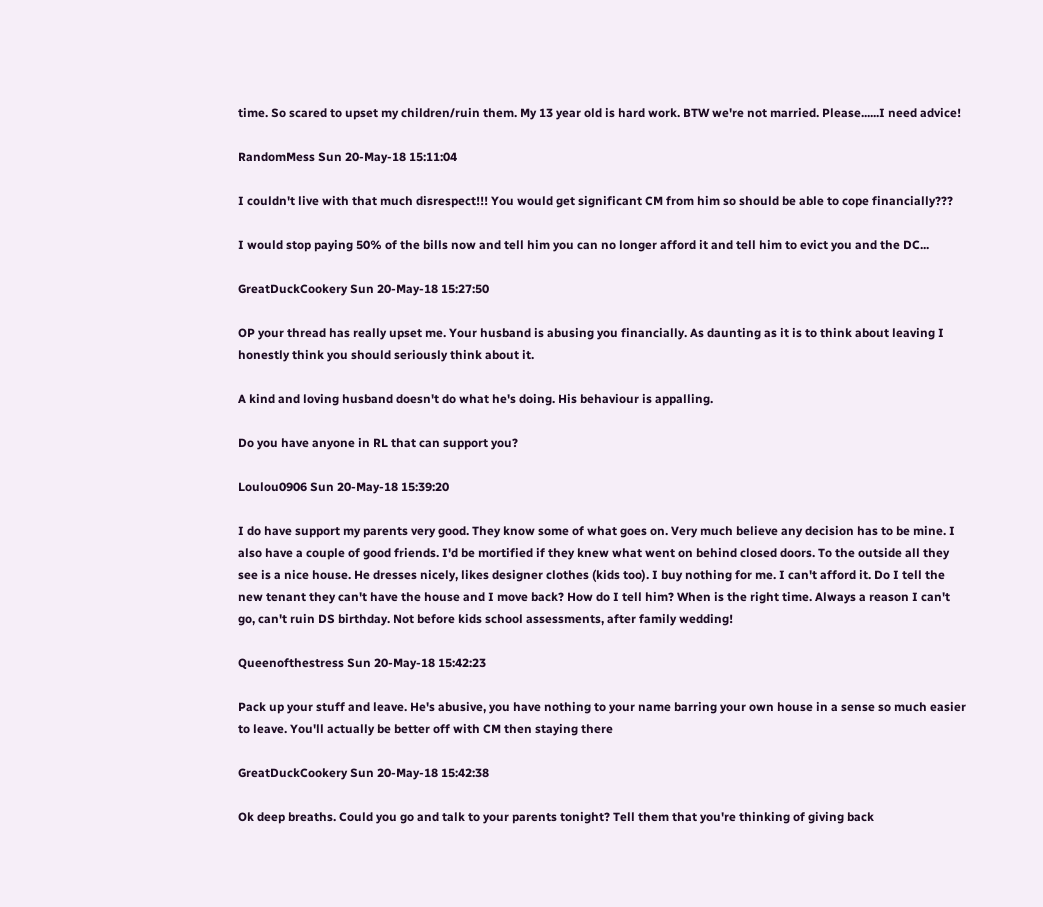time. So scared to upset my children/ruin them. My 13 year old is hard work. BTW we're not married. Please......I need advice!

RandomMess Sun 20-May-18 15:11:04

I couldn't live with that much disrespect!!! You would get significant CM from him so should be able to cope financially???

I would stop paying 50% of the bills now and tell him you can no longer afford it and tell him to evict you and the DC...

GreatDuckCookery Sun 20-May-18 15:27:50

OP your thread has really upset me. Your husband is abusing you financially. As daunting as it is to think about leaving I honestly think you should seriously think about it.

A kind and loving husband doesn't do what he's doing. His behaviour is appalling.

Do you have anyone in RL that can support you?

Loulou0906 Sun 20-May-18 15:39:20

I do have support my parents very good. They know some of what goes on. Very much believe any decision has to be mine. I also have a couple of good friends. I'd be mortified if they knew what went on behind closed doors. To the outside all they see is a nice house. He dresses nicely, likes designer clothes (kids too). I buy nothing for me. I can't afford it. Do I tell the new tenant they can't have the house and I move back? How do I tell him? When is the right time. Always a reason I can't go, can't ruin DS birthday. Not before kids school assessments, after family wedding!

Queenofthestress Sun 20-May-18 15:42:23

Pack up your stuff and leave. He's abusive, you have nothing to your name barring your own house in a sense so much easier to leave. You'll actually be better off with CM then staying there

GreatDuckCookery Sun 20-May-18 15:42:38

Ok deep breaths. Could you go and talk to your parents tonight? Tell them that you're thinking of giving back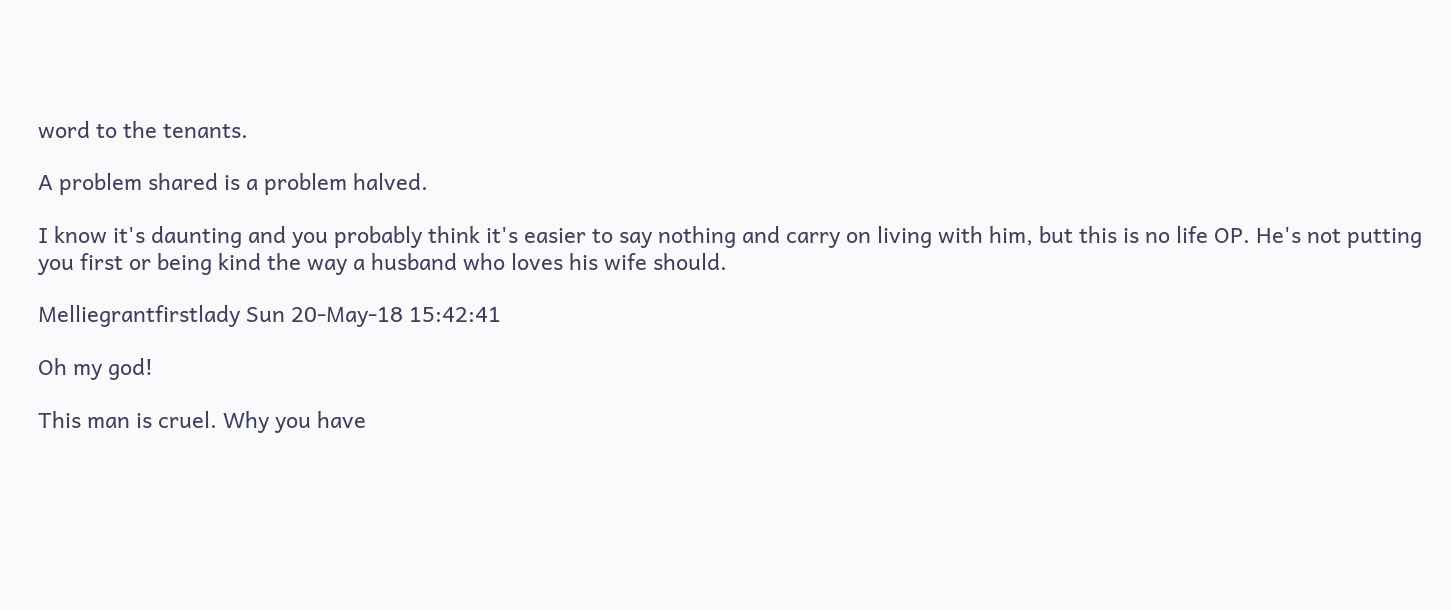word to the tenants.

A problem shared is a problem halved.

I know it's daunting and you probably think it's easier to say nothing and carry on living with him, but this is no life OP. He's not putting you first or being kind the way a husband who loves his wife should.

Melliegrantfirstlady Sun 20-May-18 15:42:41

Oh my god!

This man is cruel. Why you have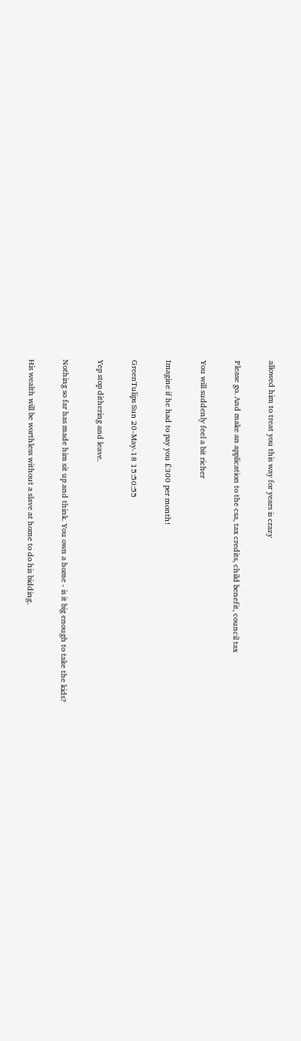allowed him to treat you this way for years is crazy

Please go. And make an application to the csa, tax credits, child benefit, council tax

You will suddenly feel a bit richer

Imagine if he had to pay you £300 per month!

GreenTulips Sun 20-May-18 15:50:55

Yep stop dithering and leave.

Nothing so far has made him sit up and think. You own a home - is it big enough to take the kids?

His wealth will be worthless without a slave at home to do his bidding.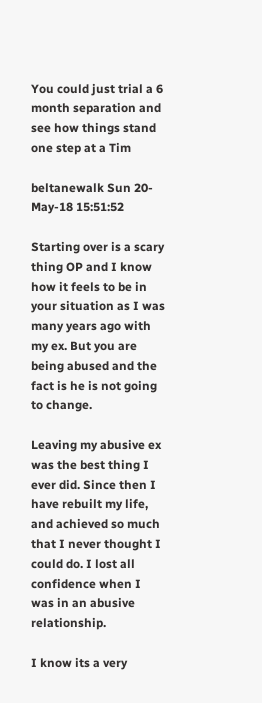You could just trial a 6 month separation and see how things stand one step at a Tim

beltanewalk Sun 20-May-18 15:51:52

Starting over is a scary thing OP and I know how it feels to be in your situation as I was many years ago with my ex. But you are being abused and the fact is he is not going to change.

Leaving my abusive ex was the best thing I ever did. Since then I have rebuilt my life, and achieved so much that I never thought I could do. I lost all confidence when I was in an abusive relationship.

I know its a very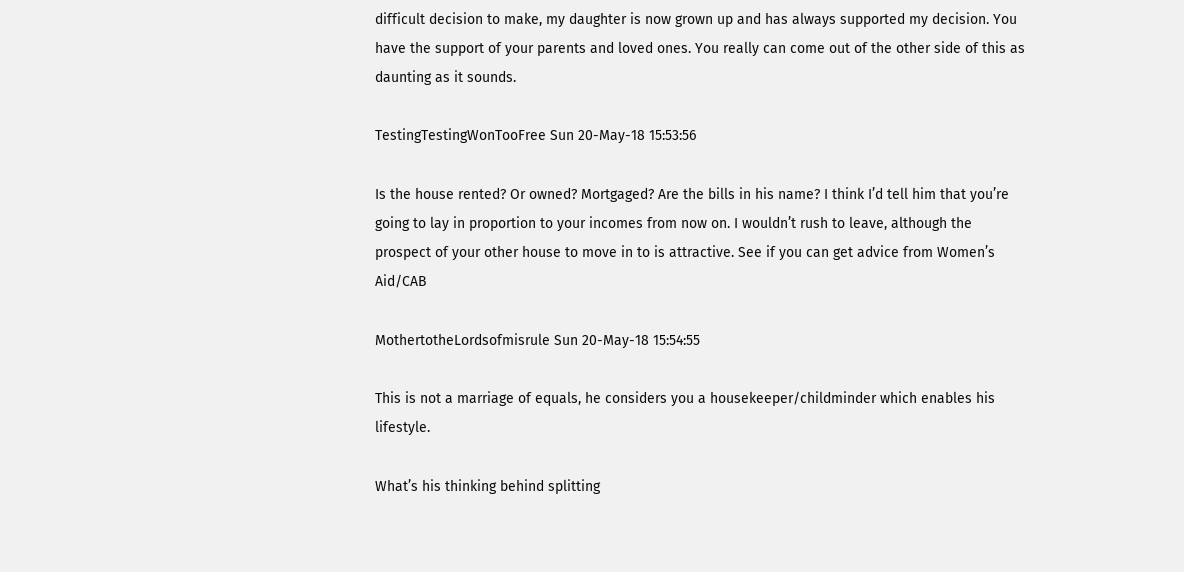difficult decision to make, my daughter is now grown up and has always supported my decision. You have the support of your parents and loved ones. You really can come out of the other side of this as daunting as it sounds.

TestingTestingWonTooFree Sun 20-May-18 15:53:56

Is the house rented? Or owned? Mortgaged? Are the bills in his name? I think I’d tell him that you’re going to lay in proportion to your incomes from now on. I wouldn’t rush to leave, although the prospect of your other house to move in to is attractive. See if you can get advice from Women’s Aid/CAB

MothertotheLordsofmisrule Sun 20-May-18 15:54:55

This is not a marriage of equals, he considers you a housekeeper/childminder which enables his lifestyle.

What’s his thinking behind splitting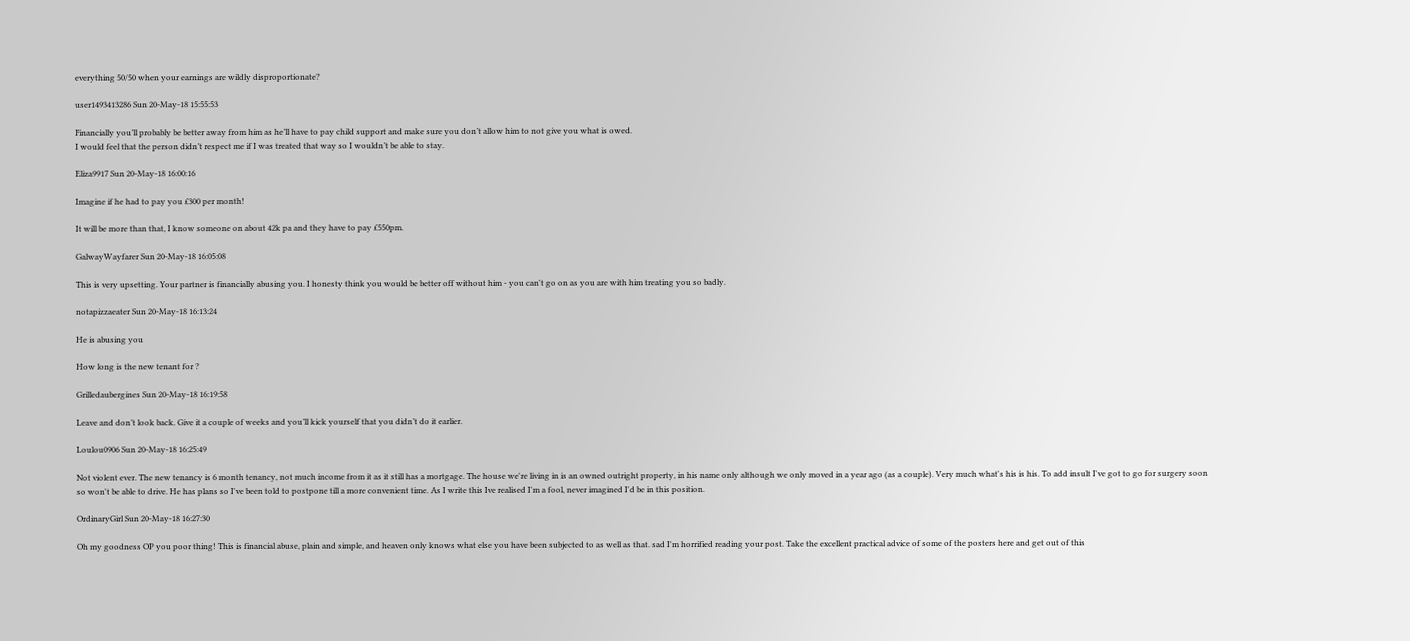everything 50/50 when your earnings are wildly disproportionate?

user1493413286 Sun 20-May-18 15:55:53

Financially you’ll probably be better away from him as he’ll have to pay child support and make sure you don’t allow him to not give you what is owed.
I would feel that the person didn’t respect me if I was treated that way so I wouldn’t be able to stay.

Eliza9917 Sun 20-May-18 16:00:16

Imagine if he had to pay you £300 per month!

It will be more than that, I know someone on about 42k pa and they have to pay £550pm.

GalwayWayfarer Sun 20-May-18 16:05:08

This is very upsetting. Your partner is financially abusing you. I honesty think you would be better off without him - you can't go on as you are with him treating you so badly.

notapizzaeater Sun 20-May-18 16:13:24

He is abusing you

How long is the new tenant for ?

Grilledaubergines Sun 20-May-18 16:19:58

Leave and don’t look back. Give it a couple of weeks and you’ll kick yourself that you didn’t do it earlier.

Loulou0906 Sun 20-May-18 16:25:49

Not violent ever. The new tenancy is 6 month tenancy, not much income from it as it still has a mortgage. The house we're living in is an owned outright property, in his name only although we only moved in a year ago (as a couple). Very much what's his is his. To add insult I've got to go for surgery soon so won't be able to drive. He has plans so I've been told to postpone till a more convenient time. As I write this Ive realised I'm a fool, never imagined I'd be in this position.

OrdinaryGirl Sun 20-May-18 16:27:30

Oh my goodness OP you poor thing! This is financial abuse, plain and simple, and heaven only knows what else you have been subjected to as well as that. sad I'm horrified reading your post. Take the excellent practical advice of some of the posters here and get out of this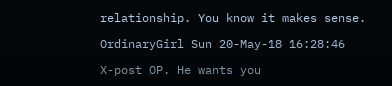relationship. You know it makes sense.

OrdinaryGirl Sun 20-May-18 16:28:46

X-post OP. He wants you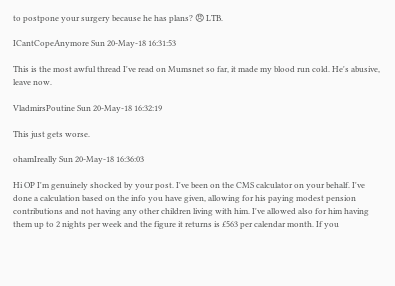to postpone your surgery because he has plans? 😠 LTB.

ICantCopeAnymore Sun 20-May-18 16:31:53

This is the most awful thread I've read on Mumsnet so far, it made my blood run cold. He's abusive, leave now.

VladmirsPoutine Sun 20-May-18 16:32:19

This just gets worse.

ohamIreally Sun 20-May-18 16:36:03

Hi OP I'm genuinely shocked by your post. I've been on the CMS calculator on your behalf. I've done a calculation based on the info you have given, allowing for his paying modest pension contributions and not having any other children living with him. I've allowed also for him having them up to 2 nights per week and the figure it returns is £563 per calendar month. If you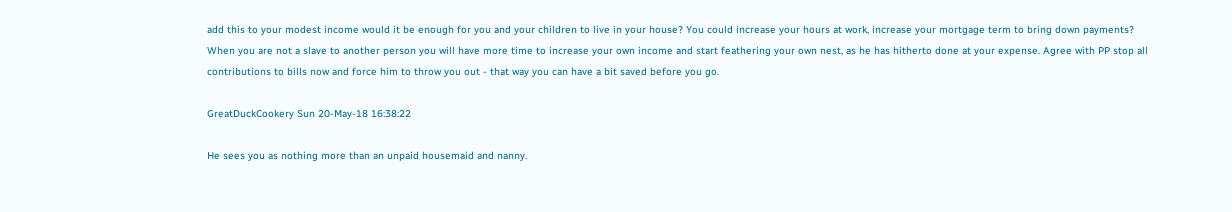add this to your modest income would it be enough for you and your children to live in your house? You could increase your hours at work, increase your mortgage term to bring down payments? When you are not a slave to another person you will have more time to increase your own income and start feathering your own nest, as he has hitherto done at your expense. Agree with PP stop all contributions to bills now and force him to throw you out - that way you can have a bit saved before you go.

GreatDuckCookery Sun 20-May-18 16:38:22

He sees you as nothing more than an unpaid housemaid and nanny.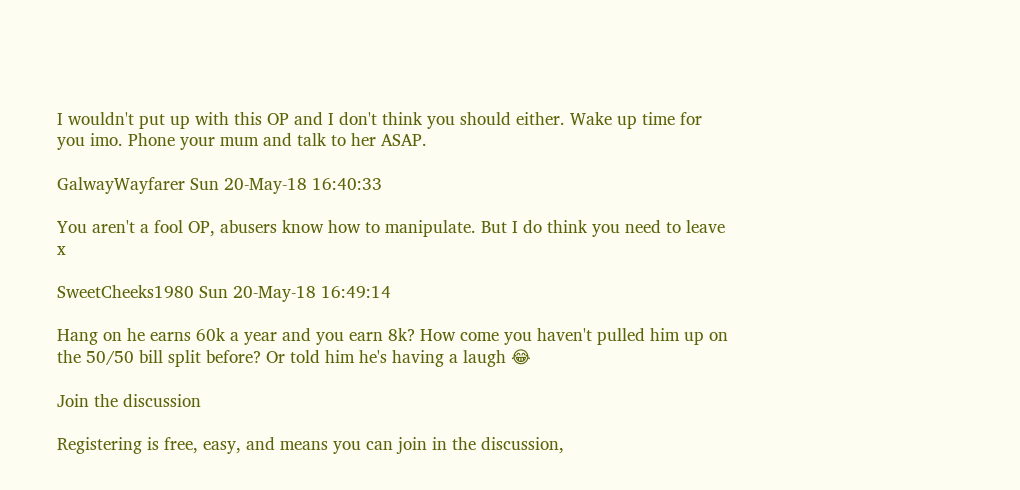I wouldn't put up with this OP and I don't think you should either. Wake up time for you imo. Phone your mum and talk to her ASAP.

GalwayWayfarer Sun 20-May-18 16:40:33

You aren't a fool OP, abusers know how to manipulate. But I do think you need to leave x

SweetCheeks1980 Sun 20-May-18 16:49:14

Hang on he earns 60k a year and you earn 8k? How come you haven't pulled him up on the 50/50 bill split before? Or told him he's having a laugh 😂

Join the discussion

Registering is free, easy, and means you can join in the discussion,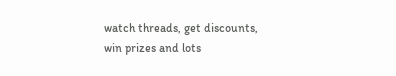watch threads, get discounts, win prizes and lots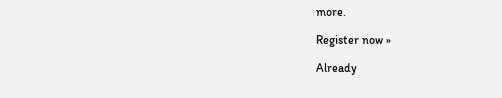more.

Register now »

Already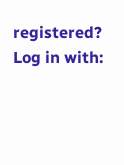registered? Log in with: